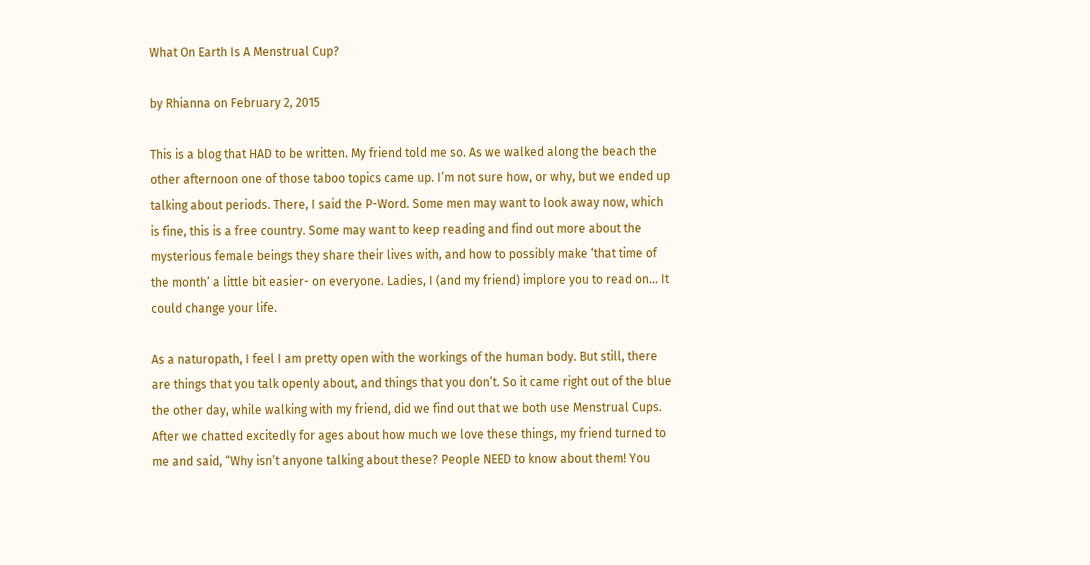What On Earth Is A Menstrual Cup?

by Rhianna on February 2, 2015

This is a blog that HAD to be written. My friend told me so. As we walked along the beach the other afternoon one of those taboo topics came up. I’m not sure how, or why, but we ended up talking about periods. There, I said the P-Word. Some men may want to look away now, which is fine, this is a free country. Some may want to keep reading and find out more about the mysterious female beings they share their lives with, and how to possibly make ‘that time of the month’ a little bit easier- on everyone. Ladies, I (and my friend) implore you to read on… It could change your life.

As a naturopath, I feel I am pretty open with the workings of the human body. But still, there are things that you talk openly about, and things that you don’t. So it came right out of the blue the other day, while walking with my friend, did we find out that we both use Menstrual Cups. After we chatted excitedly for ages about how much we love these things, my friend turned to me and said, “Why isn’t anyone talking about these? People NEED to know about them! You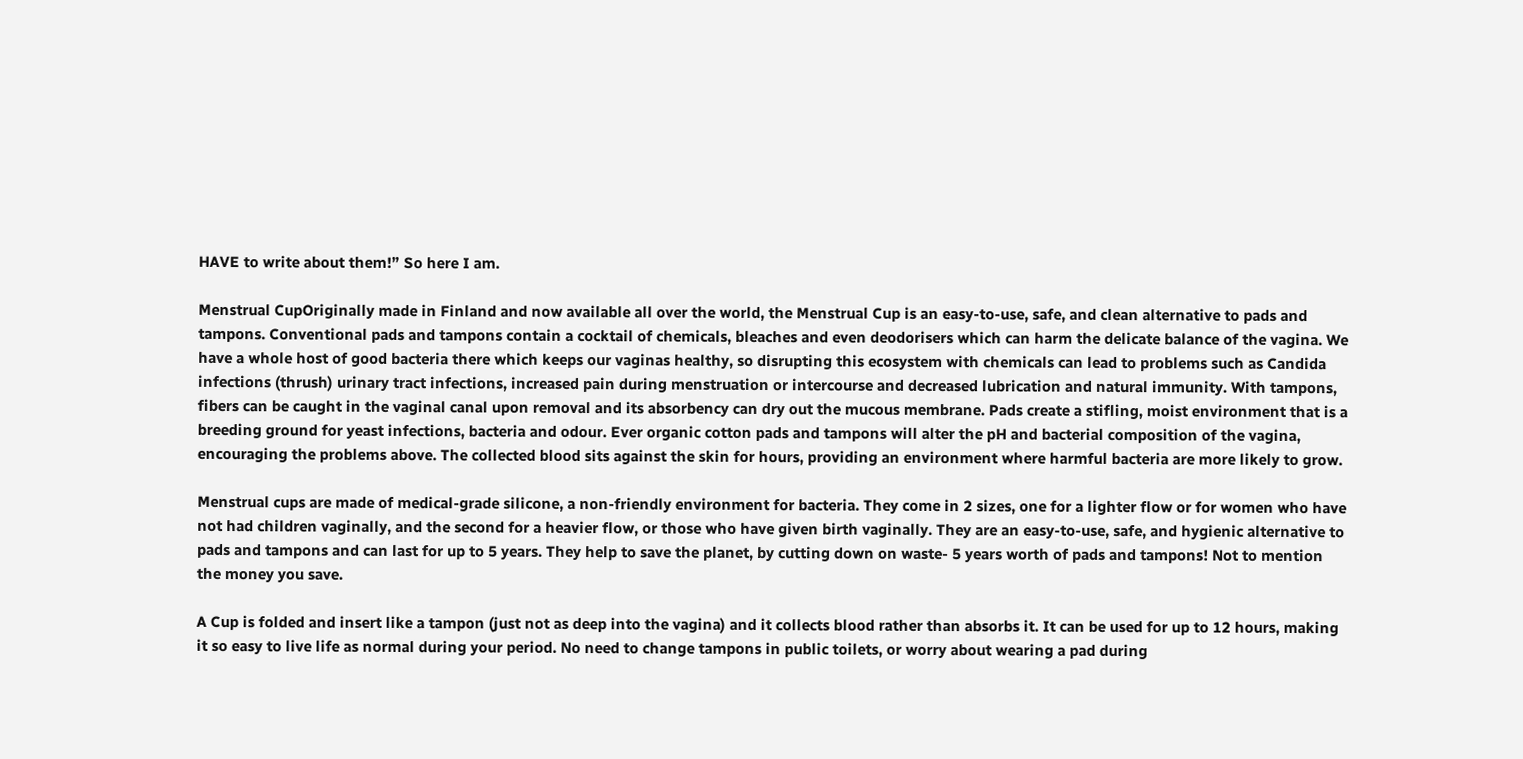HAVE to write about them!” So here I am.

Menstrual CupOriginally made in Finland and now available all over the world, the Menstrual Cup is an easy-to-use, safe, and clean alternative to pads and tampons. Conventional pads and tampons contain a cocktail of chemicals, bleaches and even deodorisers which can harm the delicate balance of the vagina. We have a whole host of good bacteria there which keeps our vaginas healthy, so disrupting this ecosystem with chemicals can lead to problems such as Candida infections (thrush) urinary tract infections, increased pain during menstruation or intercourse and decreased lubrication and natural immunity. With tampons, fibers can be caught in the vaginal canal upon removal and its absorbency can dry out the mucous membrane. Pads create a stifling, moist environment that is a breeding ground for yeast infections, bacteria and odour. Ever organic cotton pads and tampons will alter the pH and bacterial composition of the vagina, encouraging the problems above. The collected blood sits against the skin for hours, providing an environment where harmful bacteria are more likely to grow.

Menstrual cups are made of medical-grade silicone, a non-friendly environment for bacteria. They come in 2 sizes, one for a lighter flow or for women who have not had children vaginally, and the second for a heavier flow, or those who have given birth vaginally. They are an easy-to-use, safe, and hygienic alternative to pads and tampons and can last for up to 5 years. They help to save the planet, by cutting down on waste- 5 years worth of pads and tampons! Not to mention the money you save.

A Cup is folded and insert like a tampon (just not as deep into the vagina) and it collects blood rather than absorbs it. It can be used for up to 12 hours, making it so easy to live life as normal during your period. No need to change tampons in public toilets, or worry about wearing a pad during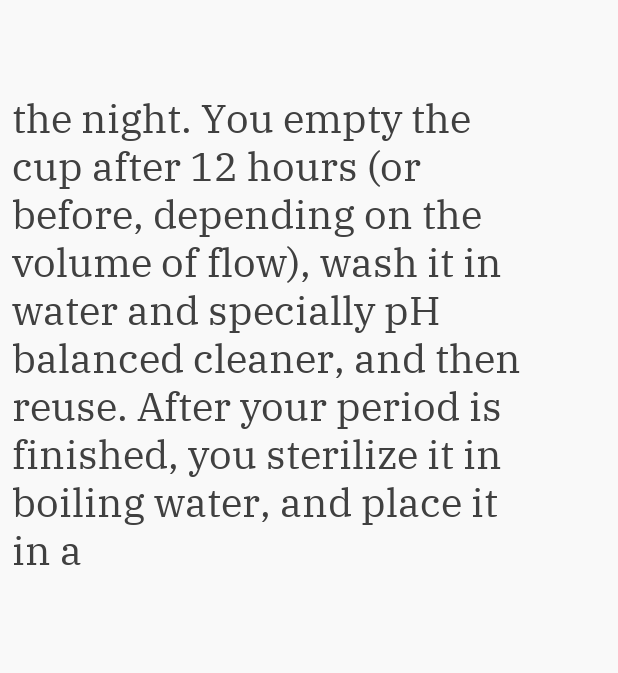the night. You empty the cup after 12 hours (or before, depending on the volume of flow), wash it in water and specially pH balanced cleaner, and then reuse. After your period is finished, you sterilize it in boiling water, and place it in a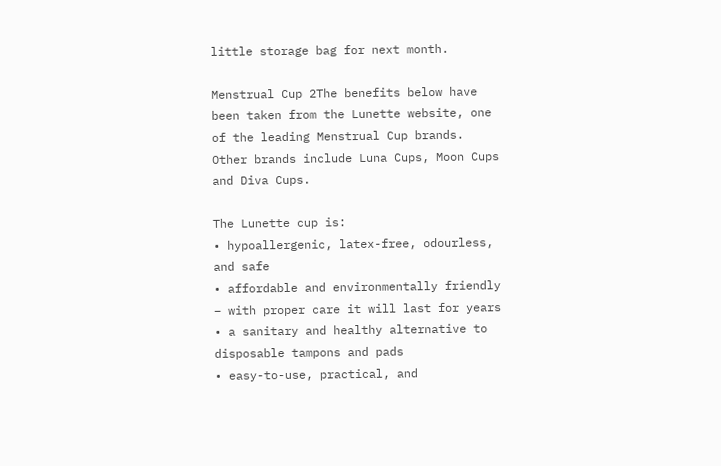little storage bag for next month.

Menstrual Cup 2The benefits below have been taken from the Lunette website, one of the leading Menstrual Cup brands. Other brands include Luna Cups, Moon Cups and Diva Cups.

The Lunette cup is:
• hypoallergenic, latex-free, odourless, and safe
• affordable and environmentally friendly – with proper care it will last for years
• a sanitary and healthy alternative to disposable tampons and pads
• easy-to-use, practical, and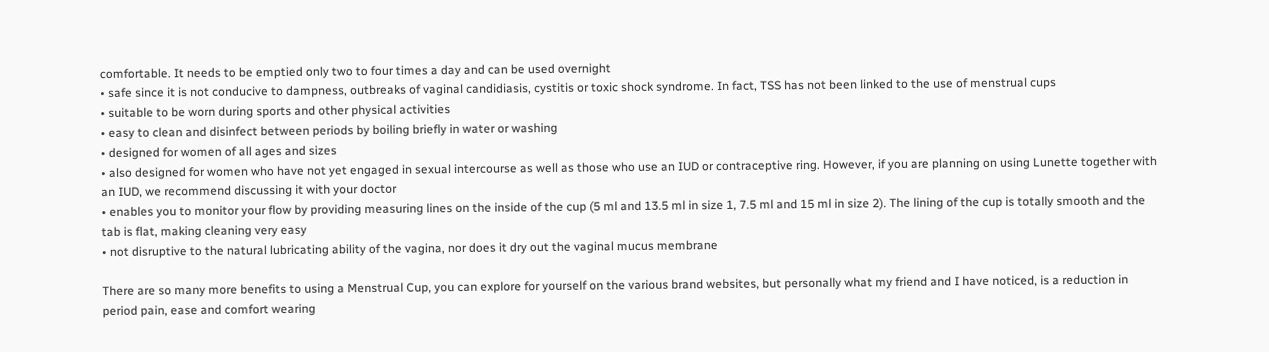comfortable. It needs to be emptied only two to four times a day and can be used overnight
• safe since it is not conducive to dampness, outbreaks of vaginal candidiasis, cystitis or toxic shock syndrome. In fact, TSS has not been linked to the use of menstrual cups
• suitable to be worn during sports and other physical activities
• easy to clean and disinfect between periods by boiling briefly in water or washing
• designed for women of all ages and sizes
• also designed for women who have not yet engaged in sexual intercourse as well as those who use an IUD or contraceptive ring. However, if you are planning on using Lunette together with an IUD, we recommend discussing it with your doctor
• enables you to monitor your flow by providing measuring lines on the inside of the cup (5 ml and 13.5 ml in size 1, 7.5 ml and 15 ml in size 2). The lining of the cup is totally smooth and the tab is flat, making cleaning very easy
• not disruptive to the natural lubricating ability of the vagina, nor does it dry out the vaginal mucus membrane

There are so many more benefits to using a Menstrual Cup, you can explore for yourself on the various brand websites, but personally what my friend and I have noticed, is a reduction in period pain, ease and comfort wearing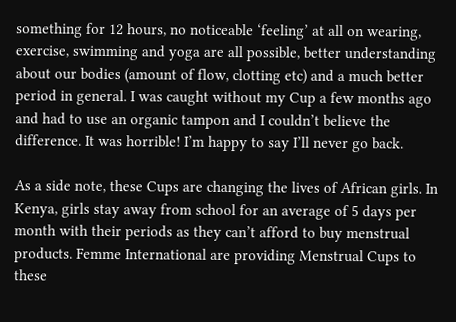something for 12 hours, no noticeable ‘feeling’ at all on wearing, exercise, swimming and yoga are all possible, better understanding about our bodies (amount of flow, clotting etc) and a much better period in general. I was caught without my Cup a few months ago and had to use an organic tampon and I couldn’t believe the difference. It was horrible! I’m happy to say I’ll never go back.

As a side note, these Cups are changing the lives of African girls. In Kenya, girls stay away from school for an average of 5 days per month with their periods as they can’t afford to buy menstrual products. Femme International are providing Menstrual Cups to these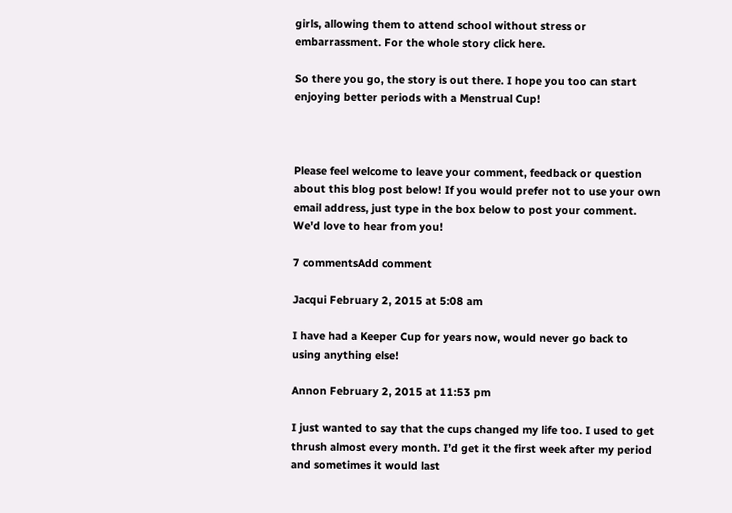girls, allowing them to attend school without stress or embarrassment. For the whole story click here.

So there you go, the story is out there. I hope you too can start enjoying better periods with a Menstrual Cup!



Please feel welcome to leave your comment, feedback or question about this blog post below! If you would prefer not to use your own email address, just type in the box below to post your comment. We'd love to hear from you!

7 commentsAdd comment

Jacqui February 2, 2015 at 5:08 am

I have had a Keeper Cup for years now, would never go back to using anything else!

Annon February 2, 2015 at 11:53 pm

I just wanted to say that the cups changed my life too. I used to get thrush almost every month. I’d get it the first week after my period and sometimes it would last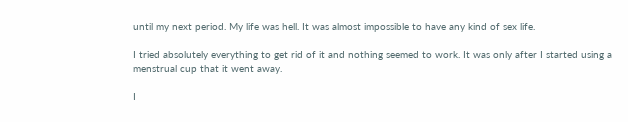until my next period. My life was hell. It was almost impossible to have any kind of sex life.

I tried absolutely everything to get rid of it and nothing seemed to work. It was only after I started using a menstrual cup that it went away.

I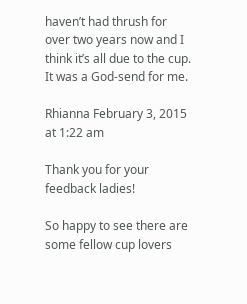haven’t had thrush for over two years now and I think it’s all due to the cup. It was a God-send for me.

Rhianna February 3, 2015 at 1:22 am

Thank you for your feedback ladies!

So happy to see there are some fellow cup lovers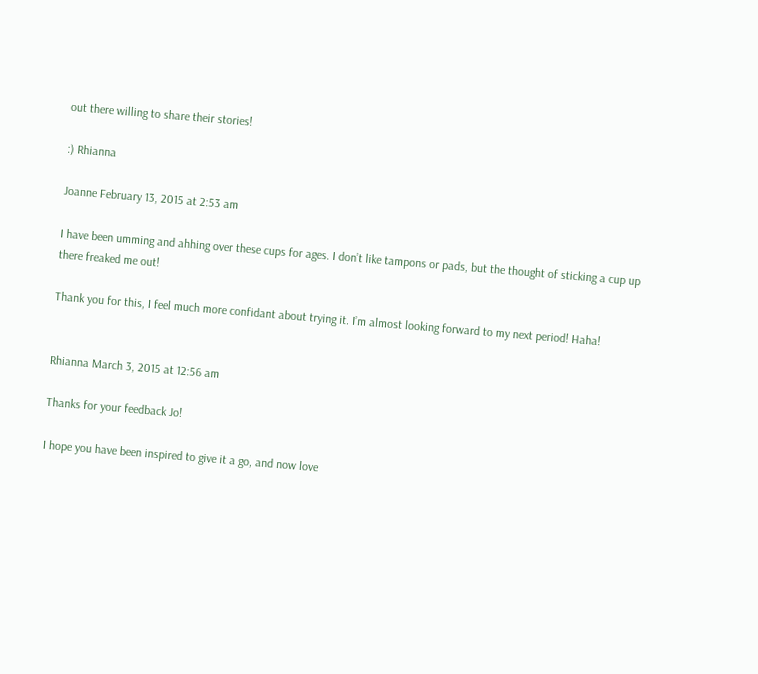out there willing to share their stories!

:) Rhianna

Joanne February 13, 2015 at 2:53 am

I have been umming and ahhing over these cups for ages. I don’t like tampons or pads, but the thought of sticking a cup up there freaked me out!

Thank you for this, I feel much more confidant about trying it. I’m almost looking forward to my next period! Haha!


Rhianna March 3, 2015 at 12:56 am

Thanks for your feedback Jo!

I hope you have been inspired to give it a go, and now love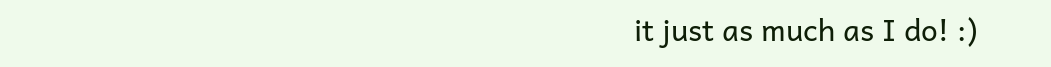it just as much as I do! :)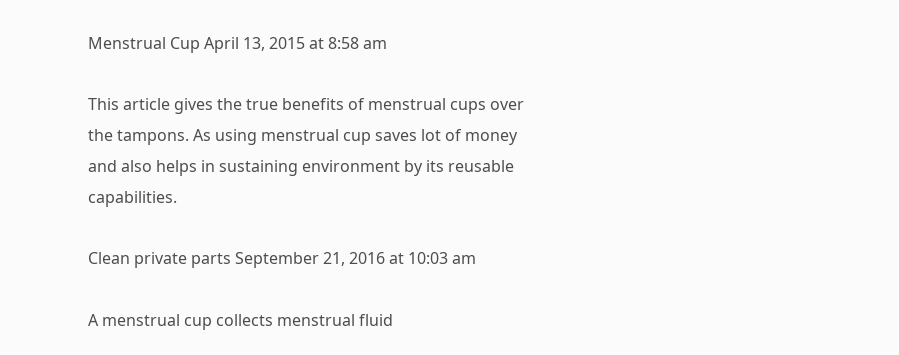Menstrual Cup April 13, 2015 at 8:58 am

This article gives the true benefits of menstrual cups over the tampons. As using menstrual cup saves lot of money and also helps in sustaining environment by its reusable capabilities.

Clean private parts September 21, 2016 at 10:03 am

A menstrual cup collects menstrual fluid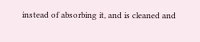instead of absorbing it, and is cleaned and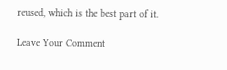reused, which is the best part of it.

Leave Your Comment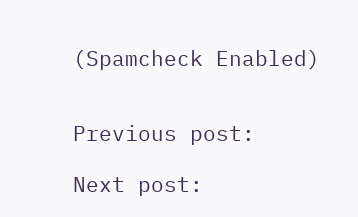(Spamcheck Enabled)


Previous post:

Next post: